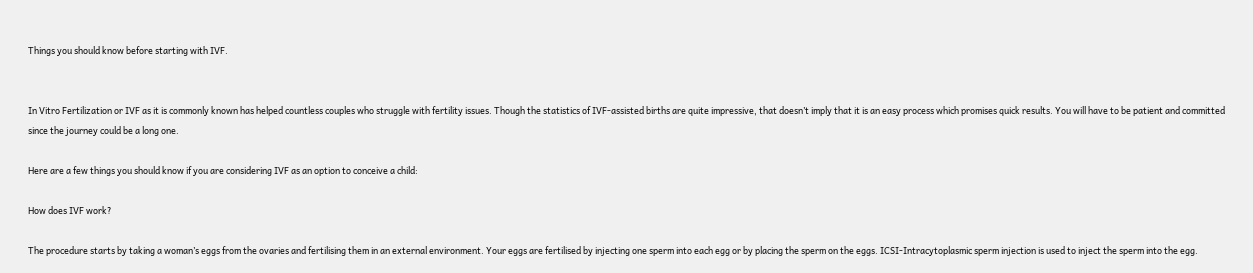Things you should know before starting with IVF.


In Vitro Fertilization or IVF as it is commonly known has helped countless couples who struggle with fertility issues. Though the statistics of IVF-assisted births are quite impressive, that doesn’t imply that it is an easy process which promises quick results. You will have to be patient and committed since the journey could be a long one.

Here are a few things you should know if you are considering IVF as an option to conceive a child:

How does IVF work?

The procedure starts by taking a woman’s eggs from the ovaries and fertilising them in an external environment. Your eggs are fertilised by injecting one sperm into each egg or by placing the sperm on the eggs. ICSI-Intracytoplasmic sperm injection is used to inject the sperm into the egg.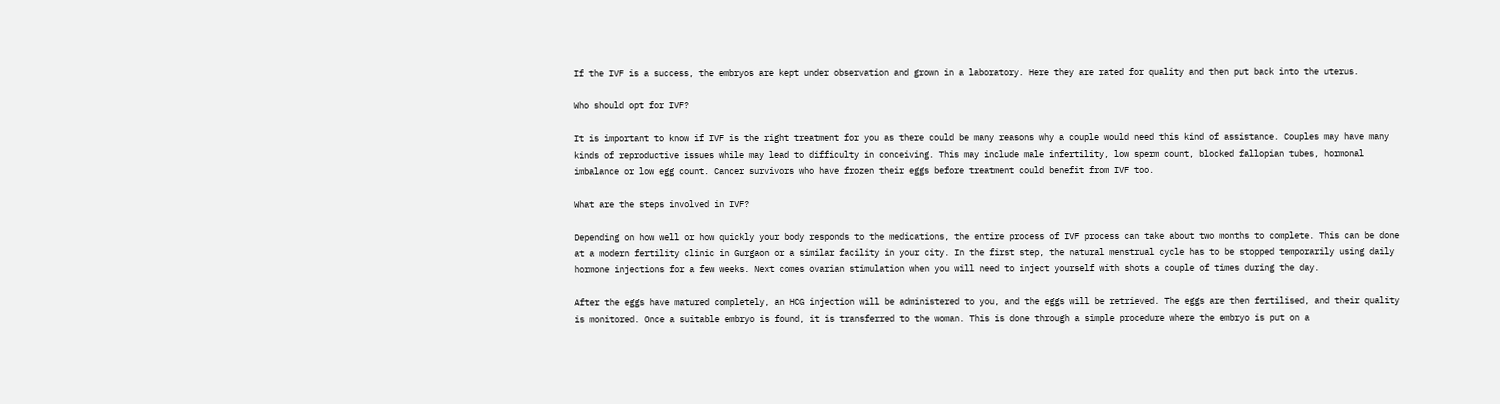If the IVF is a success, the embryos are kept under observation and grown in a laboratory. Here they are rated for quality and then put back into the uterus.

Who should opt for IVF?

It is important to know if IVF is the right treatment for you as there could be many reasons why a couple would need this kind of assistance. Couples may have many kinds of reproductive issues while may lead to difficulty in conceiving. This may include male infertility, low sperm count, blocked fallopian tubes, hormonal imbalance or low egg count. Cancer survivors who have frozen their eggs before treatment could benefit from IVF too.

What are the steps involved in IVF?

Depending on how well or how quickly your body responds to the medications, the entire process of IVF process can take about two months to complete. This can be done at a modern fertility clinic in Gurgaon or a similar facility in your city. In the first step, the natural menstrual cycle has to be stopped temporarily using daily hormone injections for a few weeks. Next comes ovarian stimulation when you will need to inject yourself with shots a couple of times during the day.

After the eggs have matured completely, an HCG injection will be administered to you, and the eggs will be retrieved. The eggs are then fertilised, and their quality is monitored. Once a suitable embryo is found, it is transferred to the woman. This is done through a simple procedure where the embryo is put on a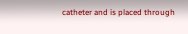catheter and is placed through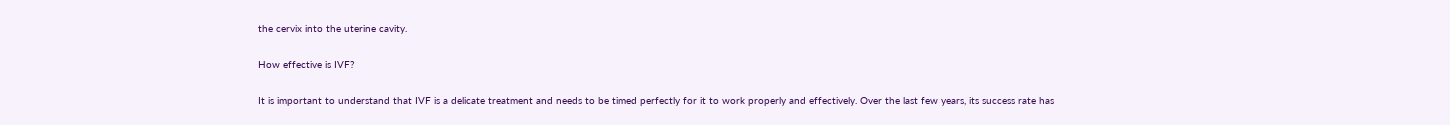the cervix into the uterine cavity.

How effective is IVF?

It is important to understand that IVF is a delicate treatment and needs to be timed perfectly for it to work properly and effectively. Over the last few years, its success rate has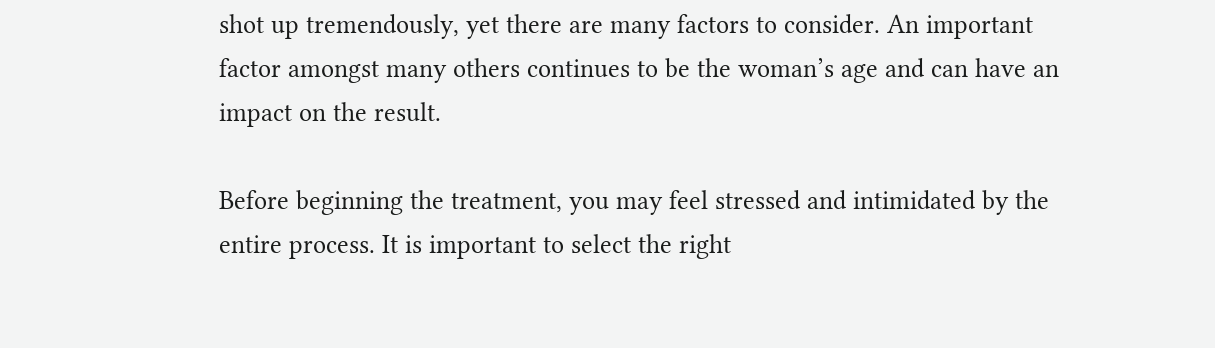shot up tremendously, yet there are many factors to consider. An important factor amongst many others continues to be the woman’s age and can have an impact on the result.

Before beginning the treatment, you may feel stressed and intimidated by the entire process. It is important to select the right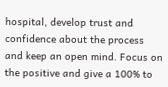hospital, develop trust and confidence about the process and keep an open mind. Focus on the positive and give a 100% to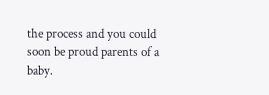the process and you could soon be proud parents of a baby.